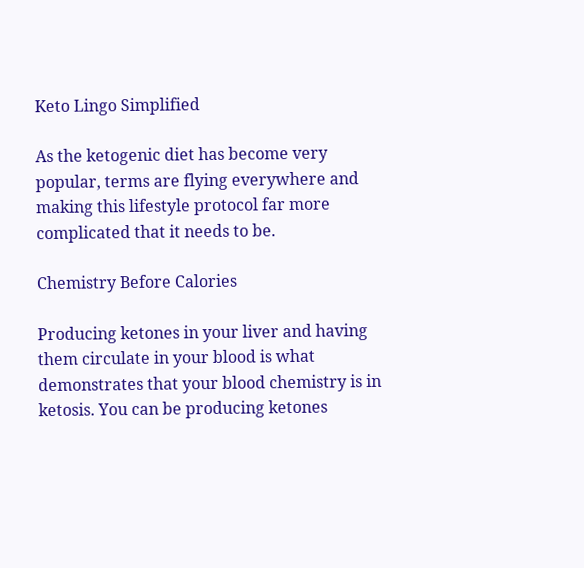Keto Lingo Simplified

As the ketogenic diet has become very popular, terms are flying everywhere and making this lifestyle protocol far more complicated that it needs to be.

Chemistry Before Calories

Producing ketones in your liver and having them circulate in your blood is what demonstrates that your blood chemistry is in ketosis. You can be producing ketones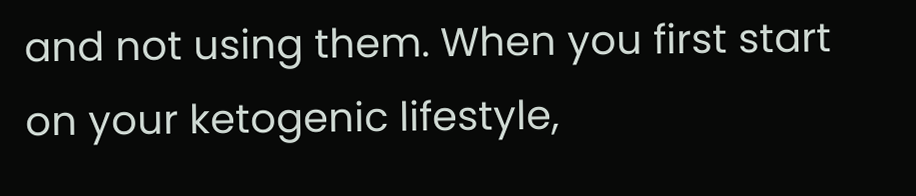and not using them. When you first start on your ketogenic lifestyle,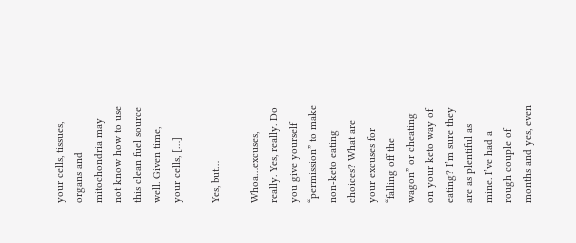your cells, tissues, organs and mitochondria may not know how to use this clean fuel source well. Given time, your cells, […]

Yes, but…

Whoa…excuses, really. Yes, really. Do you give yourself “permission” to make non-keto eating choices? What are your excuses for “falling off the wagon” or cheating on your keto way of eating? I’m sure they are as plentiful as mine. I’ve had a rough couple of months and yes, even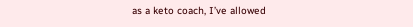as a keto coach, I’ve allowed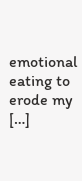emotional eating to erode my […]